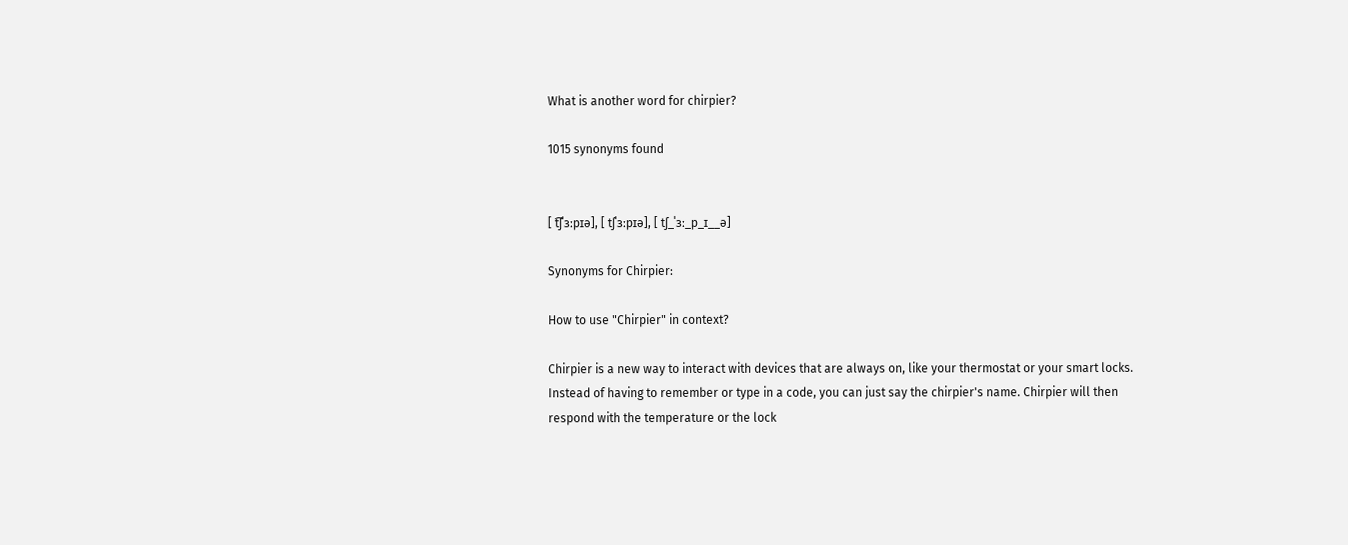What is another word for chirpier?

1015 synonyms found


[ t͡ʃˈɜːpɪə], [ tʃˈɜːpɪə], [ tʃ_ˈɜː_p_ɪ__ə]

Synonyms for Chirpier:

How to use "Chirpier" in context?

Chirpier is a new way to interact with devices that are always on, like your thermostat or your smart locks. Instead of having to remember or type in a code, you can just say the chirpier's name. Chirpier will then respond with the temperature or the lock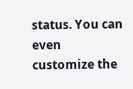status. You can even customize the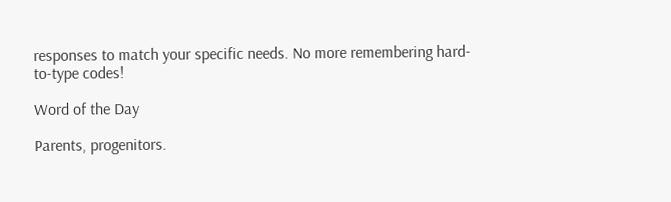responses to match your specific needs. No more remembering hard-to-type codes!

Word of the Day

Parents, progenitors.